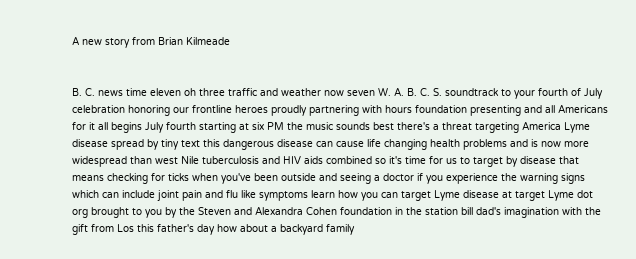A new story from Brian Kilmeade


B. C. news time eleven oh three traffic and weather now seven W. A. B. C. S. soundtrack to your fourth of July celebration honoring our frontline heroes proudly partnering with hours foundation presenting and all Americans for it all begins July fourth starting at six PM the music sounds best there's a threat targeting America Lyme disease spread by tiny text this dangerous disease can cause life changing health problems and is now more widespread than west Nile tuberculosis and HIV aids combined so it's time for us to target by disease that means checking for ticks when you've been outside and seeing a doctor if you experience the warning signs which can include joint pain and flu like symptoms learn how you can target Lyme disease at target Lyme dot org brought to you by the Steven and Alexandra Cohen foundation in the station bill dad's imagination with the gift from Los this father's day how about a backyard family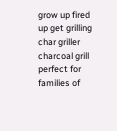grow up fired up get grilling char griller charcoal grill perfect for families of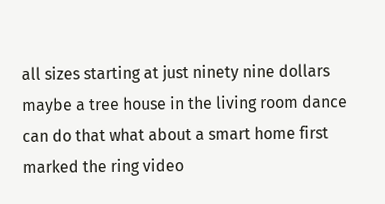all sizes starting at just ninety nine dollars maybe a tree house in the living room dance can do that what about a smart home first marked the ring video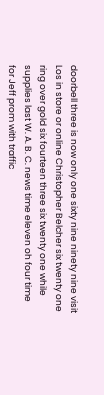doorbell three is now only one sixty nine ninety nine visit Los in store or online Christopher Belcher six twenty one ring over gold six fourteen three six twenty one while supplies last W. A. B. C. news time eleven oh four time for Jeff prom with traffic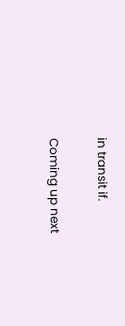in transit if.

Coming up next